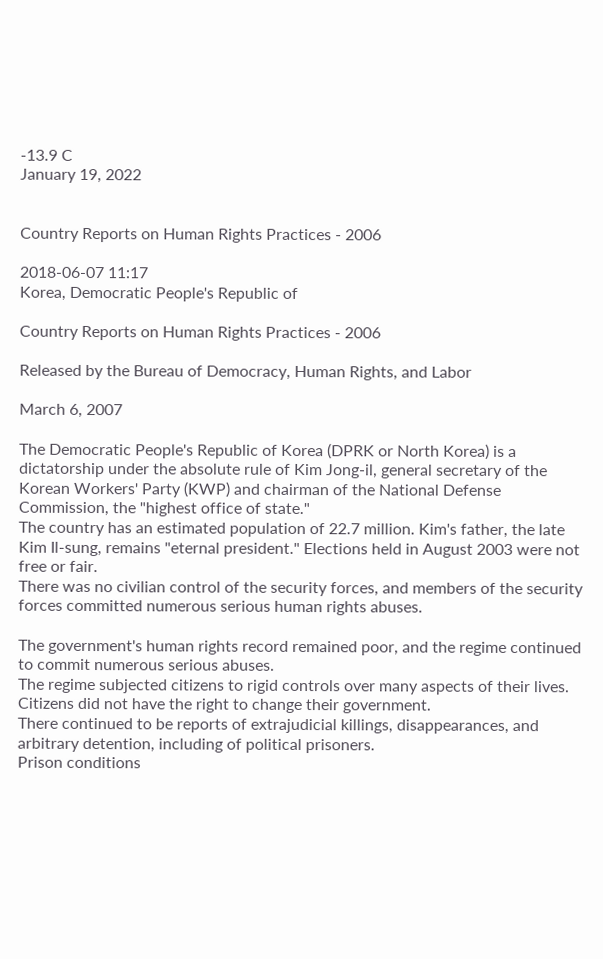-13.9 C
January 19, 2022


Country Reports on Human Rights Practices - 2006

2018-06-07 11:17
Korea, Democratic People's Republic of

Country Reports on Human Rights Practices - 2006

Released by the Bureau of Democracy, Human Rights, and Labor

March 6, 2007

The Democratic People's Republic of Korea (DPRK or North Korea) is a dictatorship under the absolute rule of Kim Jong-il, general secretary of the Korean Workers' Party (KWP) and chairman of the National Defense Commission, the "highest office of state."
The country has an estimated population of 22.7 million. Kim's father, the late Kim Il-sung, remains "eternal president." Elections held in August 2003 were not free or fair.
There was no civilian control of the security forces, and members of the security forces committed numerous serious human rights abuses.

The government's human rights record remained poor, and the regime continued to commit numerous serious abuses.
The regime subjected citizens to rigid controls over many aspects of their lives. Citizens did not have the right to change their government.
There continued to be reports of extrajudicial killings, disappearances, and arbitrary detention, including of political prisoners.
Prison conditions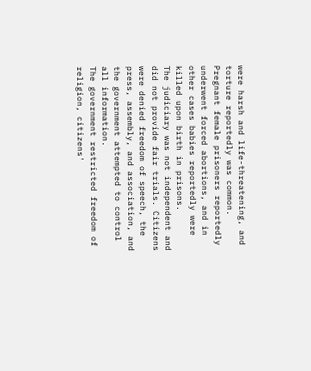were harsh and life-threatening, and torture reportedly was common. Pregnant female prisoners reportedly underwent forced abortions, and in other cases babies reportedly were killed upon birth in prisons.
The judiciary was not independent and did not provide fair trials. Citizens were denied freedom of speech, the press, assembly, and association, and the government attempted to control all information.
The government restricted freedom of religion, citizens'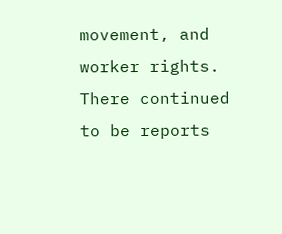movement, and worker rights.
There continued to be reports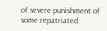of severe punishment of some repatriated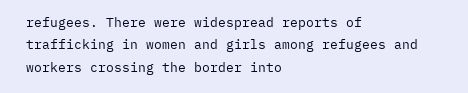refugees. There were widespread reports of trafficking in women and girls among refugees and workers crossing the border into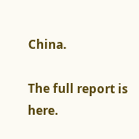China.

The full report is here.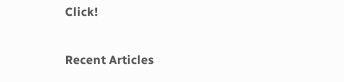Click!

Recent Articles